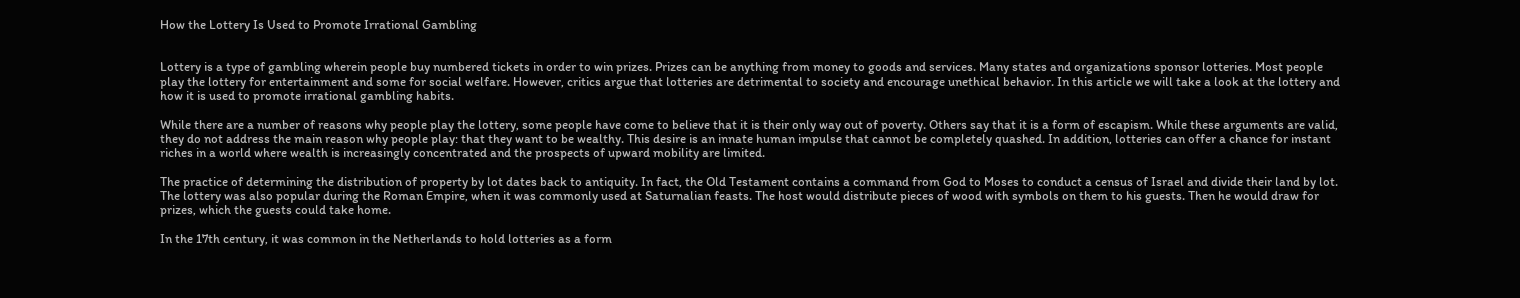How the Lottery Is Used to Promote Irrational Gambling


Lottery is a type of gambling wherein people buy numbered tickets in order to win prizes. Prizes can be anything from money to goods and services. Many states and organizations sponsor lotteries. Most people play the lottery for entertainment and some for social welfare. However, critics argue that lotteries are detrimental to society and encourage unethical behavior. In this article we will take a look at the lottery and how it is used to promote irrational gambling habits.

While there are a number of reasons why people play the lottery, some people have come to believe that it is their only way out of poverty. Others say that it is a form of escapism. While these arguments are valid, they do not address the main reason why people play: that they want to be wealthy. This desire is an innate human impulse that cannot be completely quashed. In addition, lotteries can offer a chance for instant riches in a world where wealth is increasingly concentrated and the prospects of upward mobility are limited.

The practice of determining the distribution of property by lot dates back to antiquity. In fact, the Old Testament contains a command from God to Moses to conduct a census of Israel and divide their land by lot. The lottery was also popular during the Roman Empire, when it was commonly used at Saturnalian feasts. The host would distribute pieces of wood with symbols on them to his guests. Then he would draw for prizes, which the guests could take home.

In the 17th century, it was common in the Netherlands to hold lotteries as a form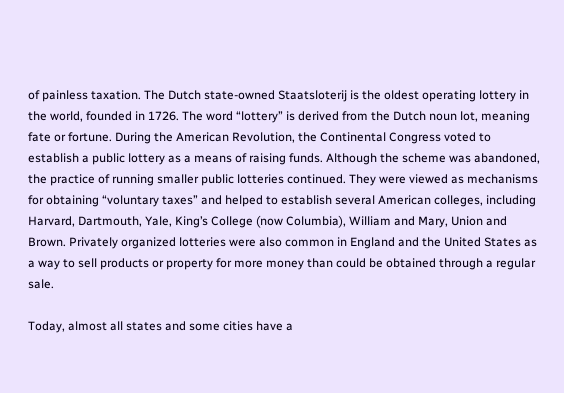of painless taxation. The Dutch state-owned Staatsloterij is the oldest operating lottery in the world, founded in 1726. The word “lottery” is derived from the Dutch noun lot, meaning fate or fortune. During the American Revolution, the Continental Congress voted to establish a public lottery as a means of raising funds. Although the scheme was abandoned, the practice of running smaller public lotteries continued. They were viewed as mechanisms for obtaining “voluntary taxes” and helped to establish several American colleges, including Harvard, Dartmouth, Yale, King’s College (now Columbia), William and Mary, Union and Brown. Privately organized lotteries were also common in England and the United States as a way to sell products or property for more money than could be obtained through a regular sale.

Today, almost all states and some cities have a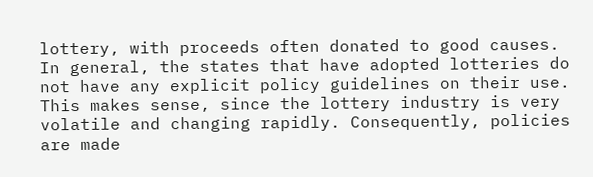lottery, with proceeds often donated to good causes. In general, the states that have adopted lotteries do not have any explicit policy guidelines on their use. This makes sense, since the lottery industry is very volatile and changing rapidly. Consequently, policies are made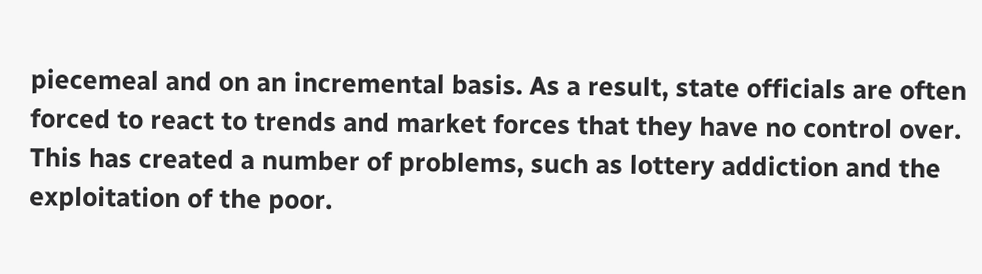piecemeal and on an incremental basis. As a result, state officials are often forced to react to trends and market forces that they have no control over. This has created a number of problems, such as lottery addiction and the exploitation of the poor.